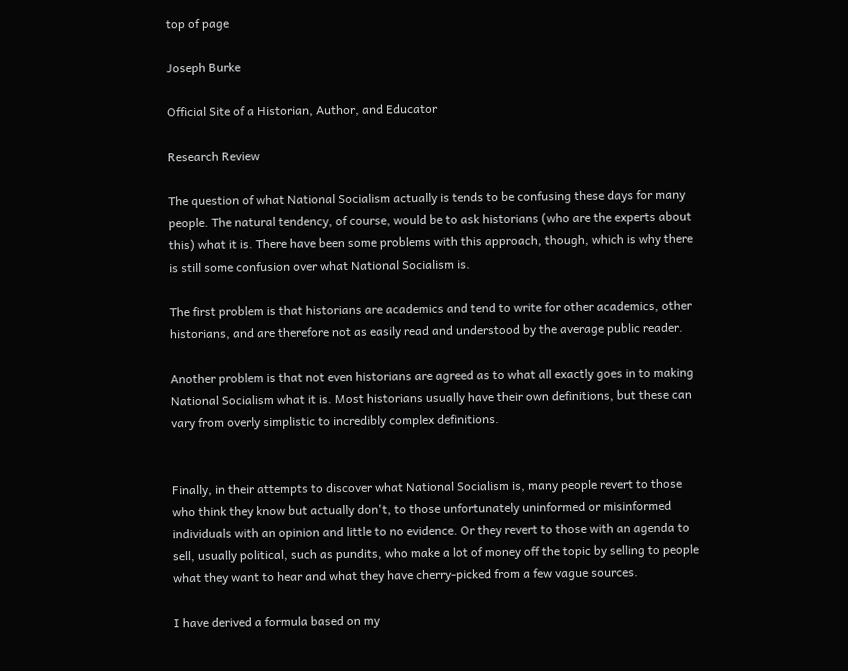top of page

Joseph Burke

Official Site of a Historian, Author, and Educator

Research Review

The question of what National Socialism actually is tends to be confusing these days for many people. The natural tendency, of course, would be to ask historians (who are the experts about this) what it is. There have been some problems with this approach, though, which is why there is still some confusion over what National Socialism is.

The first problem is that historians are academics and tend to write for other academics, other historians, and are therefore not as easily read and understood by the average public reader.

Another problem is that not even historians are agreed as to what all exactly goes in to making National Socialism what it is. Most historians usually have their own definitions, but these can vary from overly simplistic to incredibly complex definitions.


Finally, in their attempts to discover what National Socialism is, many people revert to those who think they know but actually don't, to those unfortunately uninformed or misinformed individuals with an opinion and little to no evidence. Or they revert to those with an agenda to sell, usually political, such as pundits, who make a lot of money off the topic by selling to people what they want to hear and what they have cherry-picked from a few vague sources.

I have derived a formula based on my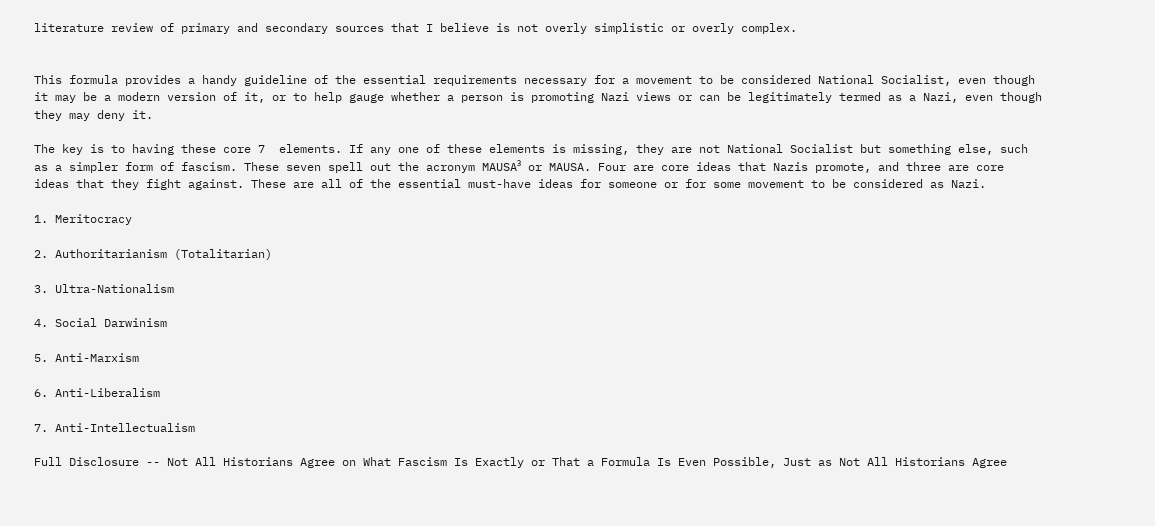literature review of primary and secondary sources that I believe is not overly simplistic or overly complex.


This formula provides a handy guideline of the essential requirements necessary for a movement to be considered National Socialist, even though it may be a modern version of it, or to help gauge whether a person is promoting Nazi views or can be legitimately termed as a Nazi, even though they may deny it.

The key is to having these core 7  elements. If any one of these elements is missing, they are not National Socialist but something else, such as a simpler form of fascism. These seven spell out the acronym MAUSA³ or MAUSA. Four are core ideas that Nazis promote, and three are core ideas that they fight against. These are all of the essential must-have ideas for someone or for some movement to be considered as Nazi.

1. Meritocracy

2. Authoritarianism (Totalitarian)

3. Ultra-Nationalism

4. Social Darwinism

5. Anti-Marxism

6. Anti-Liberalism

7. Anti-Intellectualism

Full Disclosure -- Not All Historians Agree on What Fascism Is Exactly or That a Formula Is Even Possible, Just as Not All Historians Agree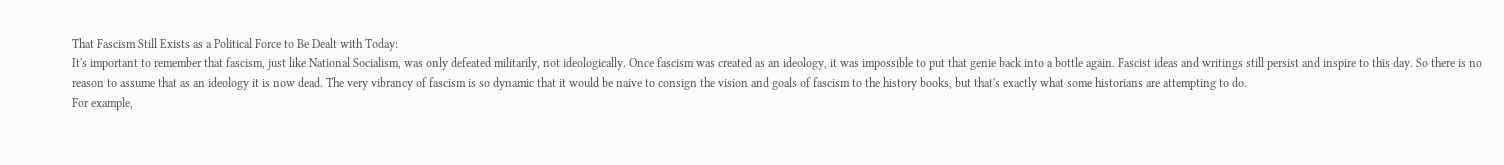That Fascism Still Exists as a Political Force to Be Dealt with Today:
It's important to remember that fascism, just like National Socialism, was only defeated militarily, not ideologically. Once fascism was created as an ideology, it was impossible to put that genie back into a bottle again. Fascist ideas and writings still persist and inspire to this day. So there is no reason to assume that as an ideology it is now dead. The very vibrancy of fascism is so dynamic that it would be naive to consign the vision and goals of fascism to the history books, but that's exactly what some historians are attempting to do.
For example,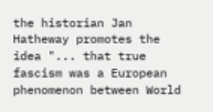the historian Jan Hatheway promotes the idea "... that true fascism was a European phenomenon between World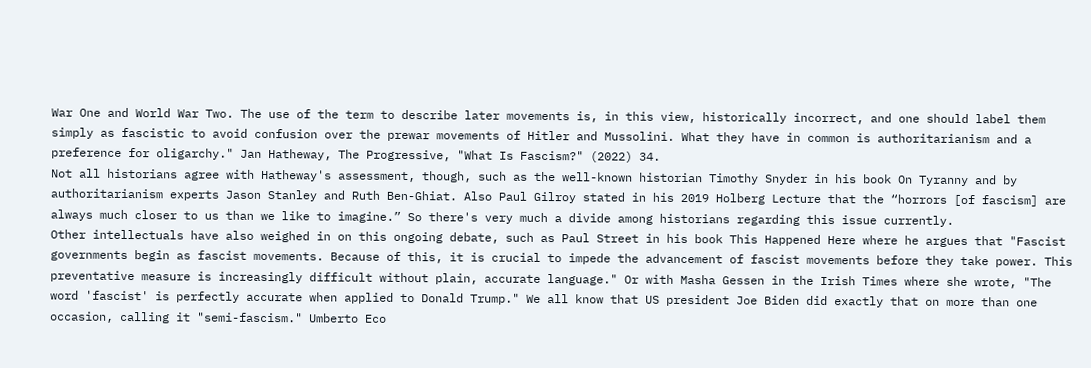War One and World War Two. The use of the term to describe later movements is, in this view, historically incorrect, and one should label them simply as fascistic to avoid confusion over the prewar movements of Hitler and Mussolini. What they have in common is authoritarianism and a preference for oligarchy." Jan Hatheway, The Progressive, "What Is Fascism?" (2022) 34.
Not all historians agree with Hatheway's assessment, though, such as the well-known historian Timothy Snyder in his book On Tyranny and by authoritarianism experts Jason Stanley and Ruth Ben-Ghiat. Also Paul Gilroy stated in his 2019 Holberg Lecture that the “horrors [of fascism] are always much closer to us than we like to imagine.” So there's very much a divide among historians regarding this issue currently.
Other intellectuals have also weighed in on this ongoing debate, such as Paul Street in his book This Happened Here where he argues that "Fascist governments begin as fascist movements. Because of this, it is crucial to impede the advancement of fascist movements before they take power. This preventative measure is increasingly difficult without plain, accurate language." Or with Masha Gessen in the Irish Times where she wrote, "The word 'fascist' is perfectly accurate when applied to Donald Trump." We all know that US president Joe Biden did exactly that on more than one occasion, calling it "semi-fascism." Umberto Eco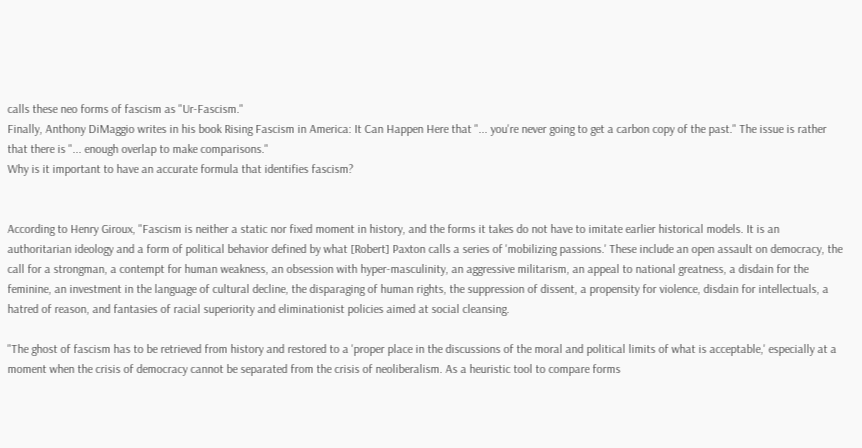calls these neo forms of fascism as "Ur-Fascism."
Finally, Anthony DiMaggio writes in his book Rising Fascism in America: It Can Happen Here that "... you're never going to get a carbon copy of the past." The issue is rather that there is "... enough overlap to make comparisons."
Why is it important to have an accurate formula that identifies fascism?


According to Henry Giroux, "Fascism is neither a static nor fixed moment in history, and the forms it takes do not have to imitate earlier historical models. It is an authoritarian ideology and a form of political behavior defined by what [Robert] Paxton calls a series of 'mobilizing passions.' These include an open assault on democracy, the call for a strongman, a contempt for human weakness, an obsession with hyper-masculinity, an aggressive militarism, an appeal to national greatness, a disdain for the feminine, an investment in the language of cultural decline, the disparaging of human rights, the suppression of dissent, a propensity for violence, disdain for intellectuals, a hatred of reason, and fantasies of racial superiority and eliminationist policies aimed at social cleansing.

"The ghost of fascism has to be retrieved from history and restored to a 'proper place in the discussions of the moral and political limits of what is acceptable,' especially at a moment when the crisis of democracy cannot be separated from the crisis of neoliberalism. As a heuristic tool to compare forms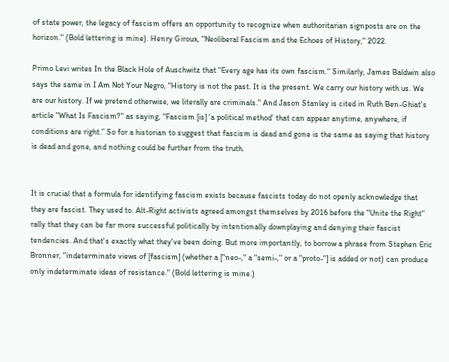of state power, the legacy of fascism offers an opportunity to recognize when authoritarian signposts are on the horizon." (Bold lettering is mine). Henry Giroux, "Neoliberal Fascism and the Echoes of History," 2022.

Primo Levi writes In the Black Hole of Auschwitz that "Every age has its own fascism." Similarly, James Baldwin also says the same in I Am Not Your Negro, "History is not the past. It is the present. We carry our history with us. We are our history. If we pretend otherwise, we literally are criminals." And Jason Stanley is cited in Ruth Ben-Ghiat's article "What Is Fascism?" as saying, “Fascism [is] ‘a political method’ that can appear anytime, anywhere, if conditions are right.” So for a historian to suggest that fascism is dead and gone is the same as saying that history is dead and gone, and nothing could be further from the truth.


It is crucial that a formula for identifying fascism exists because fascists today do not openly acknowledge that they are fascist. They used to. Alt-Right activists agreed amongst themselves by 2016 before the "Unite the Right" rally that they can be far more successful politically by intentionally downplaying and denying their fascist tendencies. And that's exactly what they've been doing. But more importantly, to borrow a phrase from Stephen Eric Bronner, "indeterminate views of [fascism] (whether a ["neo-," a "semi-," or a "proto-"] is added or not) can produce only indeterminate ideas of resistance." (Bold lettering is mine.)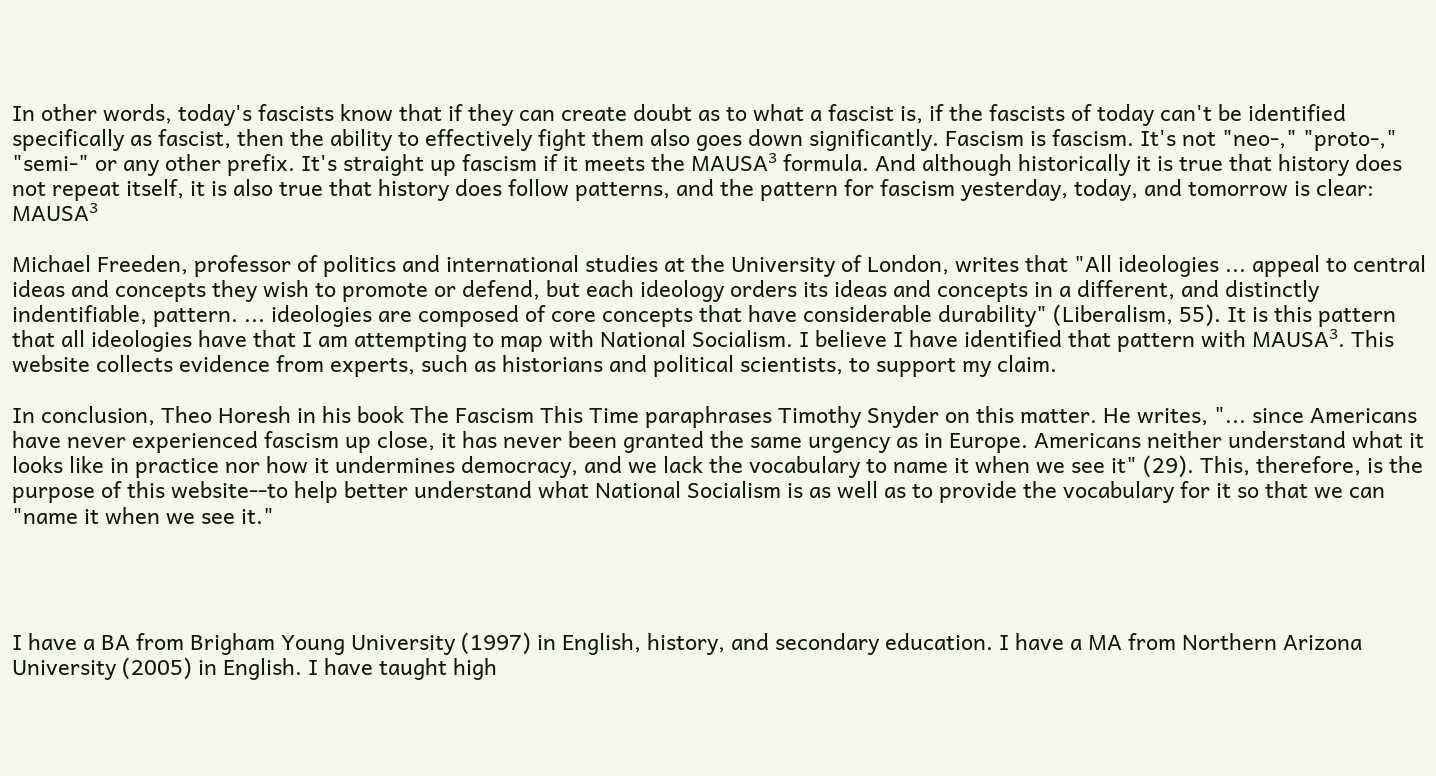In other words, today's fascists know that if they can create doubt as to what a fascist is, if the fascists of today can't be identified specifically as fascist, then the ability to effectively fight them also goes down significantly. Fascism is fascism. It's not "neo-," "proto-," "semi-" or any other prefix. It's straight up fascism if it meets the MAUSA³ formula. And although historically it is true that history does not repeat itself, it is also true that history does follow patterns, and the pattern for fascism yesterday, today, and tomorrow is clear: MAUSA³

Michael Freeden, professor of politics and international studies at the University of London, writes that "All ideologies ... appeal to central ideas and concepts they wish to promote or defend, but each ideology orders its ideas and concepts in a different, and distinctly indentifiable, pattern. ... ideologies are composed of core concepts that have considerable durability" (Liberalism, 55). It is this pattern that all ideologies have that I am attempting to map with National Socialism. I believe I have identified that pattern with MAUSA³. This website collects evidence from experts, such as historians and political scientists, to support my claim.

In conclusion, Theo Horesh in his book The Fascism This Time paraphrases Timothy Snyder on this matter. He writes, "... since Americans have never experienced fascism up close, it has never been granted the same urgency as in Europe. Americans neither understand what it looks like in practice nor how it undermines democracy, and we lack the vocabulary to name it when we see it" (29). This, therefore, is the purpose of this website--to help better understand what National Socialism is as well as to provide the vocabulary for it so that we can "name it when we see it."




I have a BA from Brigham Young University (1997) in English, history, and secondary education. I have a MA from Northern Arizona University (2005) in English. I have taught high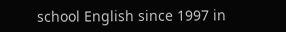school English since 1997 in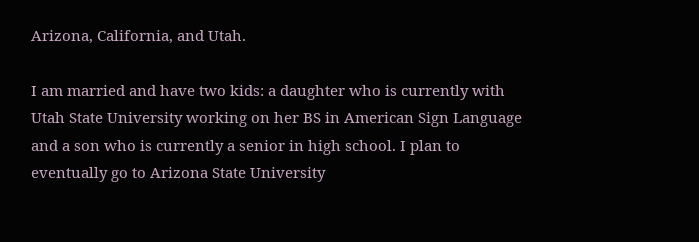Arizona, California, and Utah.

I am married and have two kids: a daughter who is currently with Utah State University working on her BS in American Sign Language and a son who is currently a senior in high school. I plan to eventually go to Arizona State University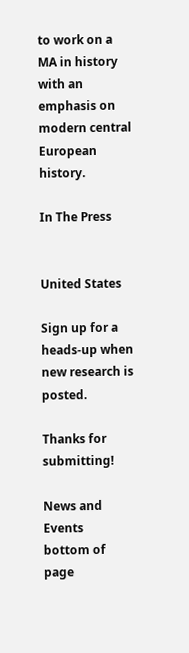to work on a MA in history with an emphasis on modern central European history.

In The Press


United States

Sign up for a heads-up when new research is posted.

Thanks for submitting!

News and Events
bottom of page